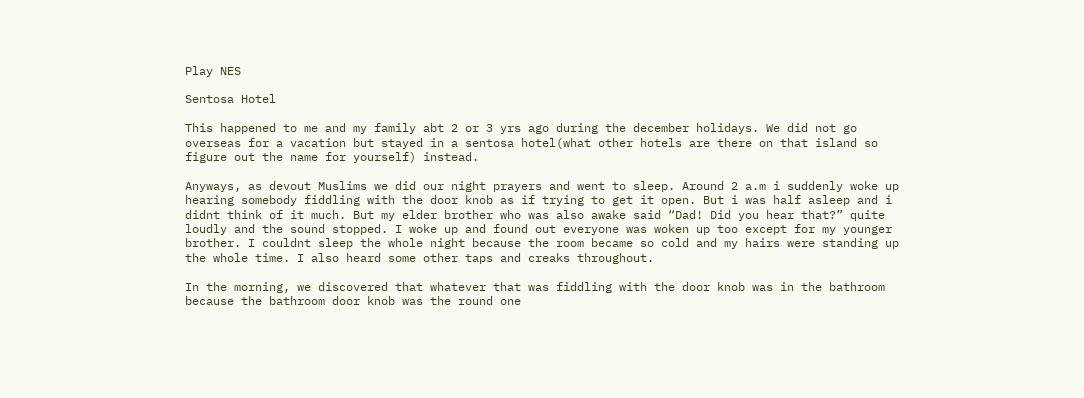Play NES

Sentosa Hotel

This happened to me and my family abt 2 or 3 yrs ago during the december holidays. We did not go overseas for a vacation but stayed in a sentosa hotel(what other hotels are there on that island so figure out the name for yourself) instead.

Anyways, as devout Muslims we did our night prayers and went to sleep. Around 2 a.m i suddenly woke up hearing somebody fiddling with the door knob as if trying to get it open. But i was half asleep and i didnt think of it much. But my elder brother who was also awake said “Dad! Did you hear that?” quite loudly and the sound stopped. I woke up and found out everyone was woken up too except for my younger brother. I couldnt sleep the whole night because the room became so cold and my hairs were standing up the whole time. I also heard some other taps and creaks throughout.

In the morning, we discovered that whatever that was fiddling with the door knob was in the bathroom because the bathroom door knob was the round one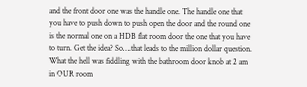and the front door one was the handle one. The handle one that you have to push down to push open the door and the round one is the normal one on a HDB flat room door the one that you have to turn. Get the idea? So….that leads to the million dollar question. What the hell was fiddling with the bathroom door knob at 2 am in OUR room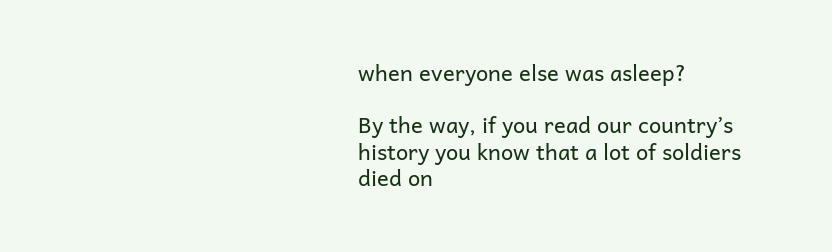when everyone else was asleep?

By the way, if you read our country’s history you know that a lot of soldiers died on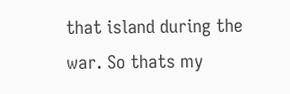that island during the war. So thats my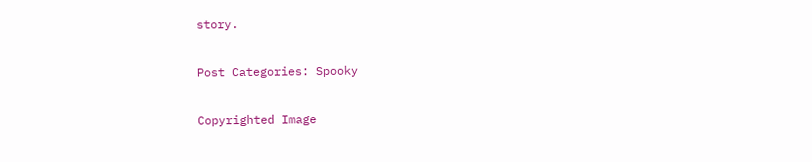story.

Post Categories: Spooky

Copyrighted Image